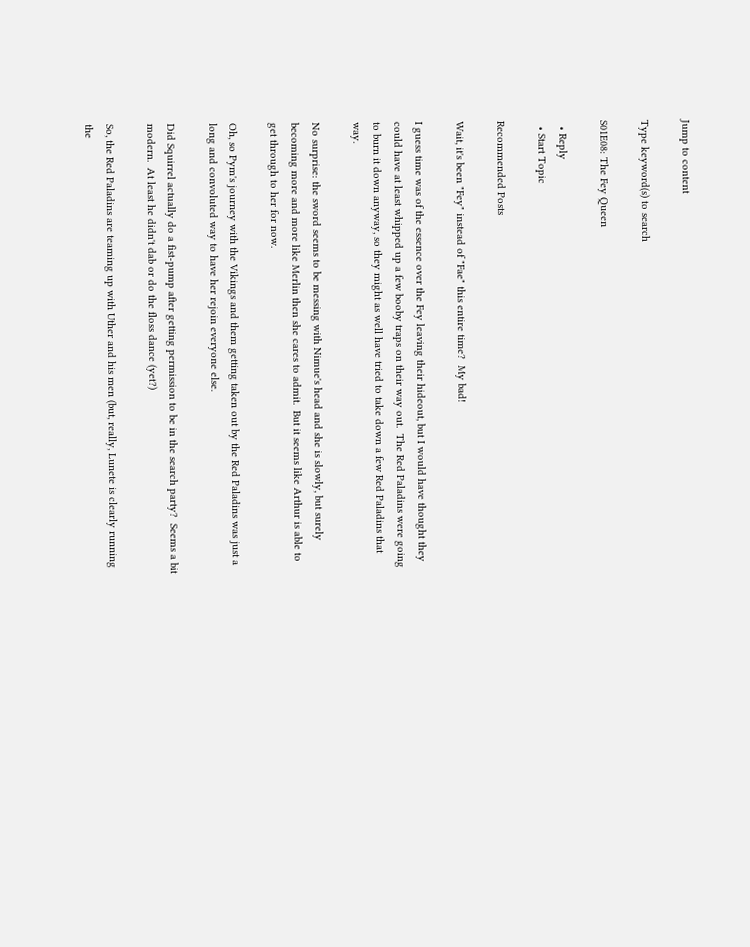Jump to content

Type keyword(s) to search

S01E08: The Fey Queen

  • Reply
  • Start Topic

Recommended Posts

Wait, it's been "Fey" instead of "Fae" this entire time?  My bad!

I guess time was of the essence over the Fey leaving their hideout, but I would have thought they could have at least whipped up a few booby traps on their way out.  The Red Paladins were going to burn it down anyway, so they might as well have tried to take down a few Red Paladins that way.

No surprise: the sword seems to be messing with Nimue's head and she is slowly, but surely becoming more and more like Merlin then she cares to admit.  But it seems like Arthur is able to get through to her for now.

Oh, so Pym's journey with the Vikings and them getting taken out by the Red Paladins was just a long and convoluted way to have her rejoin everyone else.

Did Squirrel actually do a fist-pump after getting permission to be in the search party?  Seems a bit modern.  At least he didn't dab or do the floss dance (yet?)

So, the Red Paladins are teaming up with Uther and his men (but, really, Lunete is clearly running the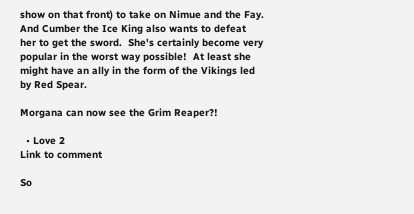show on that front) to take on Nimue and the Fay.  And Cumber the Ice King also wants to defeat her to get the sword.  She's certainly become very popular in the worst way possible!  At least she might have an ally in the form of the Vikings led by Red Spear.

Morgana can now see the Grim Reaper?!

  • Love 2
Link to comment

So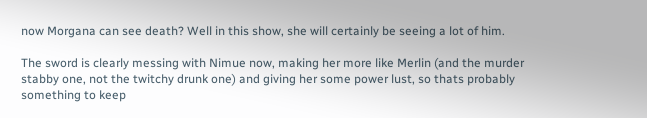now Morgana can see death? Well in this show, she will certainly be seeing a lot of him.

The sword is clearly messing with Nimue now, making her more like Merlin (and the murder stabby one, not the twitchy drunk one) and giving her some power lust, so thats probably something to keep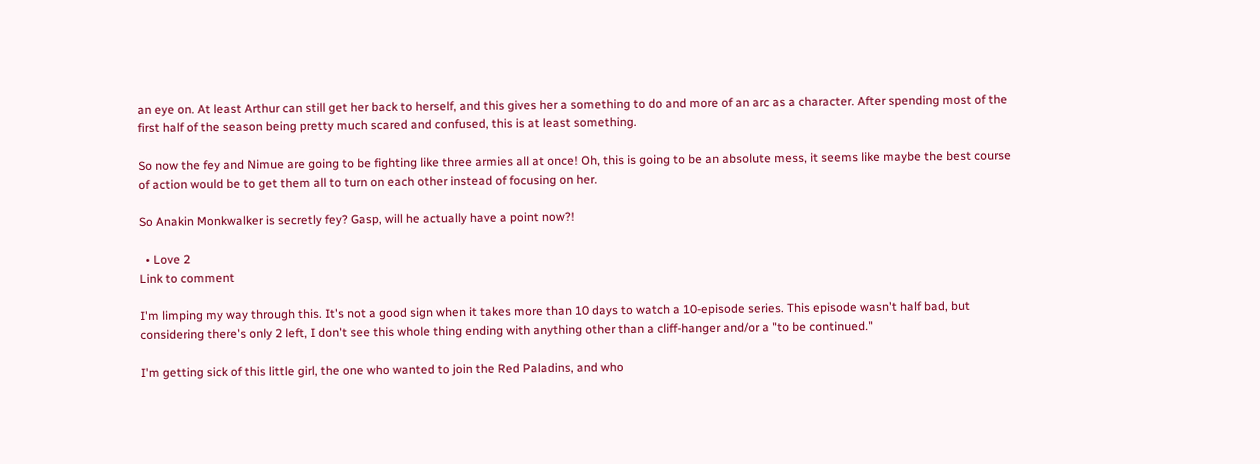an eye on. At least Arthur can still get her back to herself, and this gives her a something to do and more of an arc as a character. After spending most of the first half of the season being pretty much scared and confused, this is at least something.

So now the fey and Nimue are going to be fighting like three armies all at once! Oh, this is going to be an absolute mess, it seems like maybe the best course of action would be to get them all to turn on each other instead of focusing on her.

So Anakin Monkwalker is secretly fey? Gasp, will he actually have a point now?!

  • Love 2
Link to comment

I'm limping my way through this. It's not a good sign when it takes more than 10 days to watch a 10-episode series. This episode wasn't half bad, but considering there's only 2 left, I don't see this whole thing ending with anything other than a cliff-hanger and/or a "to be continued."

I'm getting sick of this little girl, the one who wanted to join the Red Paladins, and who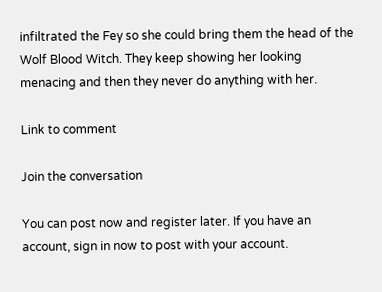infiltrated the Fey so she could bring them the head of the Wolf Blood Witch. They keep showing her looking menacing and then they never do anything with her.

Link to comment

Join the conversation

You can post now and register later. If you have an account, sign in now to post with your account.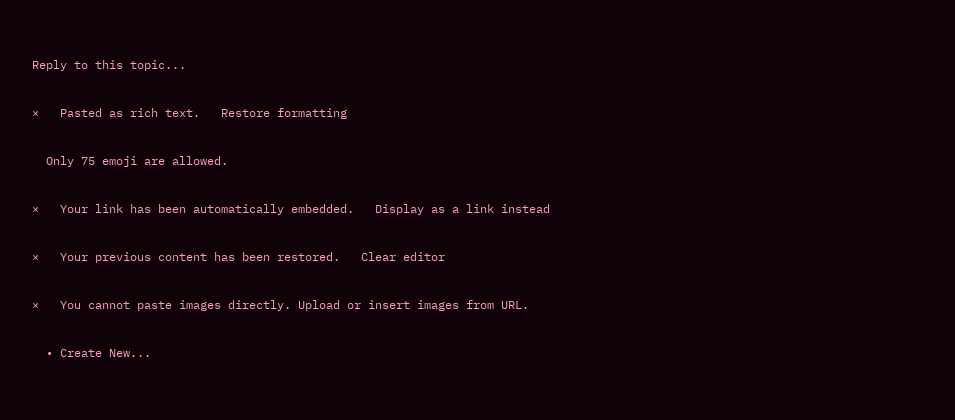Reply to this topic...

×   Pasted as rich text.   Restore formatting

  Only 75 emoji are allowed.

×   Your link has been automatically embedded.   Display as a link instead

×   Your previous content has been restored.   Clear editor

×   You cannot paste images directly. Upload or insert images from URL.

  • Create New...